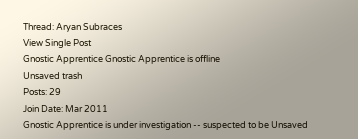Thread: Aryan Subraces
View Single Post
Gnostic Apprentice Gnostic Apprentice is offline
Unsaved trash
Posts: 29
Join Date: Mar 2011
Gnostic Apprentice is under investigation -- suspected to be Unsaved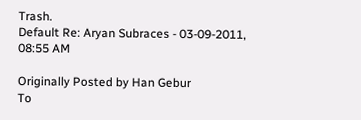Trash.
Default Re: Aryan Subraces - 03-09-2011, 08:55 AM

Originally Posted by Han Gebur
To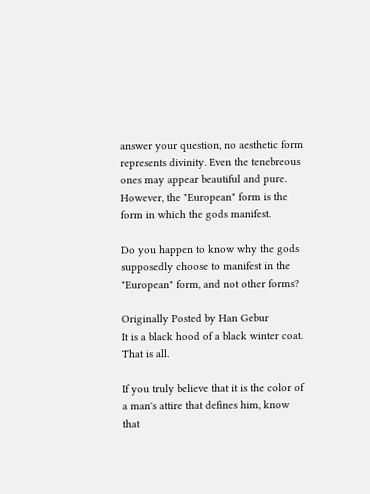answer your question, no aesthetic form represents divinity. Even the tenebreous ones may appear beautiful and pure. However, the "European" form is the form in which the gods manifest.

Do you happen to know why the gods supposedly choose to manifest in the "European" form, and not other forms?

Originally Posted by Han Gebur
It is a black hood of a black winter coat. That is all.

If you truly believe that it is the color of a man's attire that defines him, know that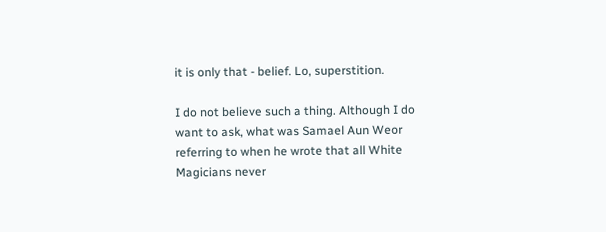it is only that - belief. Lo, superstition.

I do not believe such a thing. Although I do want to ask, what was Samael Aun Weor referring to when he wrote that all White Magicians never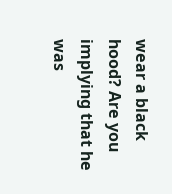wear a black hood? Are you implying that he was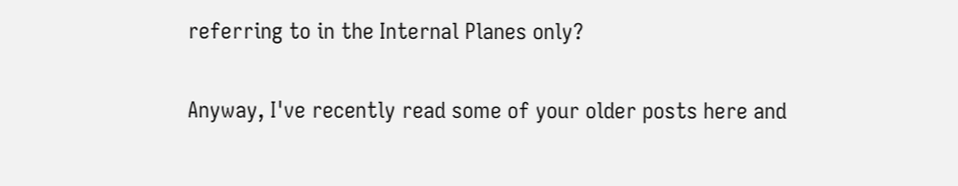referring to in the Internal Planes only?

Anyway, I've recently read some of your older posts here and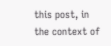this post, in the context of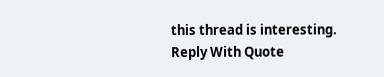this thread is interesting.
Reply With Quote